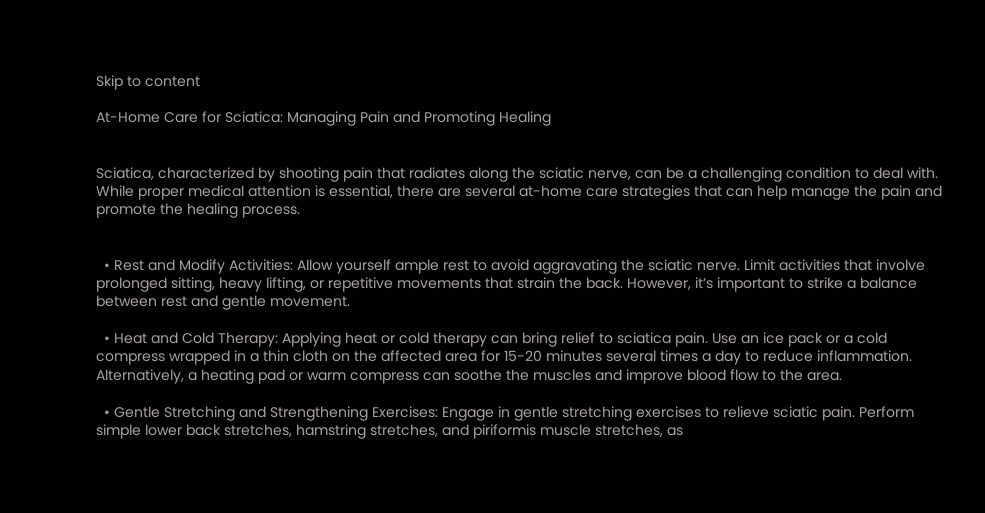Skip to content

At-Home Care for Sciatica: Managing Pain and Promoting Healing


Sciatica, characterized by shooting pain that radiates along the sciatic nerve, can be a challenging condition to deal with. While proper medical attention is essential, there are several at-home care strategies that can help manage the pain and promote the healing process.


  • Rest and Modify Activities: Allow yourself ample rest to avoid aggravating the sciatic nerve. Limit activities that involve prolonged sitting, heavy lifting, or repetitive movements that strain the back. However, it’s important to strike a balance between rest and gentle movement.

  • Heat and Cold Therapy: Applying heat or cold therapy can bring relief to sciatica pain. Use an ice pack or a cold compress wrapped in a thin cloth on the affected area for 15-20 minutes several times a day to reduce inflammation. Alternatively, a heating pad or warm compress can soothe the muscles and improve blood flow to the area.

  • Gentle Stretching and Strengthening Exercises: Engage in gentle stretching exercises to relieve sciatic pain. Perform simple lower back stretches, hamstring stretches, and piriformis muscle stretches, as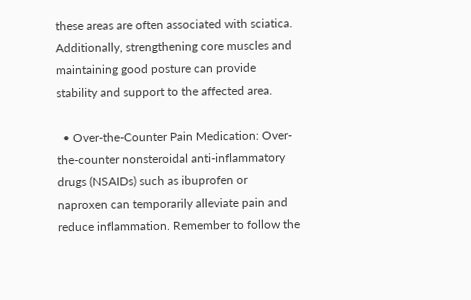these areas are often associated with sciatica. Additionally, strengthening core muscles and maintaining good posture can provide stability and support to the affected area.

  • Over-the-Counter Pain Medication: Over-the-counter nonsteroidal anti-inflammatory drugs (NSAIDs) such as ibuprofen or naproxen can temporarily alleviate pain and reduce inflammation. Remember to follow the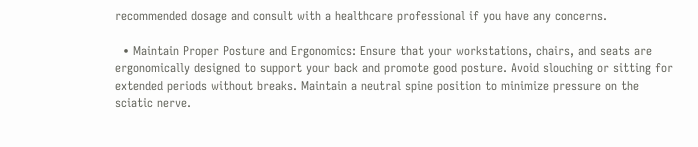recommended dosage and consult with a healthcare professional if you have any concerns.

  • Maintain Proper Posture and Ergonomics: Ensure that your workstations, chairs, and seats are ergonomically designed to support your back and promote good posture. Avoid slouching or sitting for extended periods without breaks. Maintain a neutral spine position to minimize pressure on the sciatic nerve.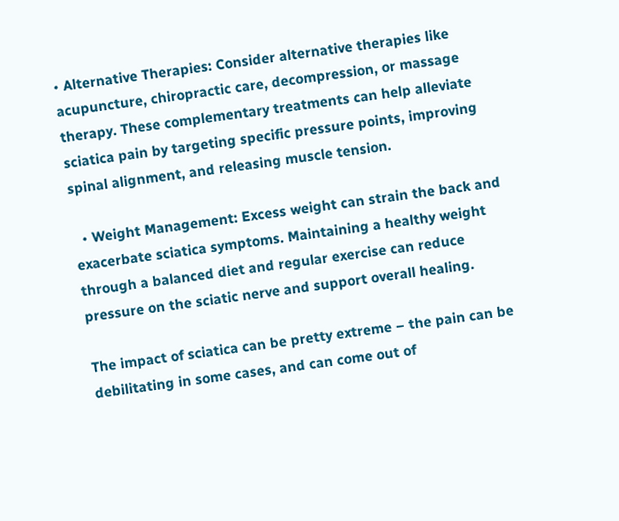• Alternative Therapies: Consider alternative therapies like acupuncture, chiropractic care, decompression, or massage therapy. These complementary treatments can help alleviate sciatica pain by targeting specific pressure points, improving spinal alignment, and releasing muscle tension.

  • Weight Management: Excess weight can strain the back and exacerbate sciatica symptoms. Maintaining a healthy weight through a balanced diet and regular exercise can reduce pressure on the sciatic nerve and support overall healing.

The impact of sciatica can be pretty extreme – the pain can be debilitating in some cases, and can come out of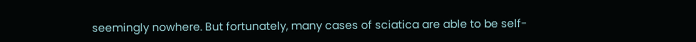seemingly nowhere. But fortunately, many cases of sciatica are able to be self-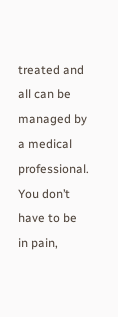treated and all can be managed by a medical professional. You don’t have to be in pain,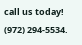call us today! (972) 294-5534.